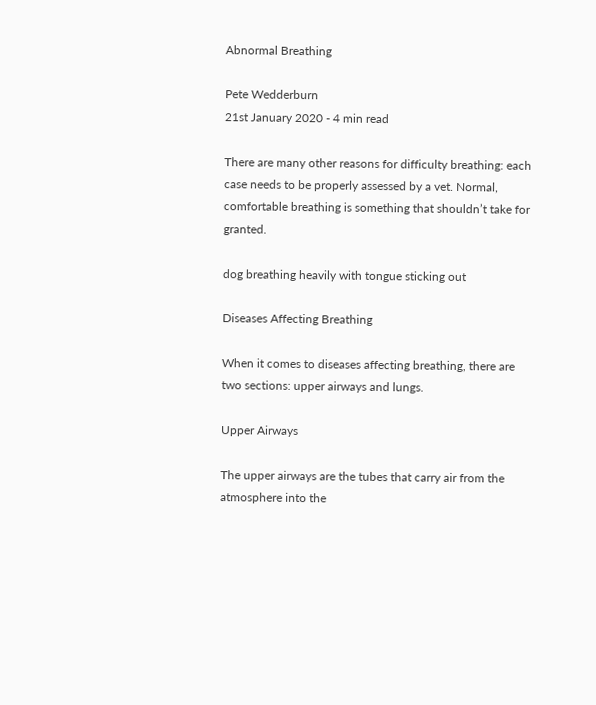Abnormal Breathing

Pete Wedderburn
21st January 2020 - 4 min read

There are many other reasons for difficulty breathing: each case needs to be properly assessed by a vet. Normal, comfortable breathing is something that shouldn’t take for granted.

dog breathing heavily with tongue sticking out

Diseases Affecting Breathing

When it comes to diseases affecting breathing, there are two sections: upper airways and lungs.

Upper Airways

The upper airways are the tubes that carry air from the atmosphere into the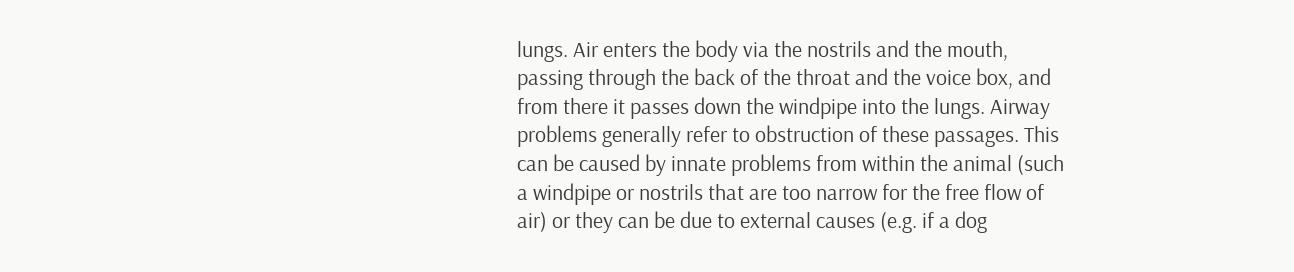lungs. Air enters the body via the nostrils and the mouth, passing through the back of the throat and the voice box, and from there it passes down the windpipe into the lungs. Airway problems generally refer to obstruction of these passages. This can be caused by innate problems from within the animal (such a windpipe or nostrils that are too narrow for the free flow of air) or they can be due to external causes (e.g. if a dog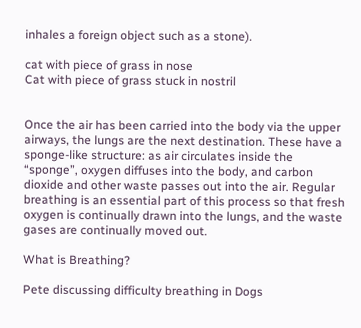inhales a foreign object such as a stone).

cat with piece of grass in nose
Cat with piece of grass stuck in nostril


Once the air has been carried into the body via the upper airways, the lungs are the next destination. These have a sponge-like structure: as air circulates inside the “sponge”, oxygen diffuses into the body, and carbon dioxide and other waste passes out into the air. Regular breathing is an essential part of this process so that fresh oxygen is continually drawn into the lungs, and the waste gases are continually moved out.

What is Breathing?

Pete discussing difficulty breathing in Dogs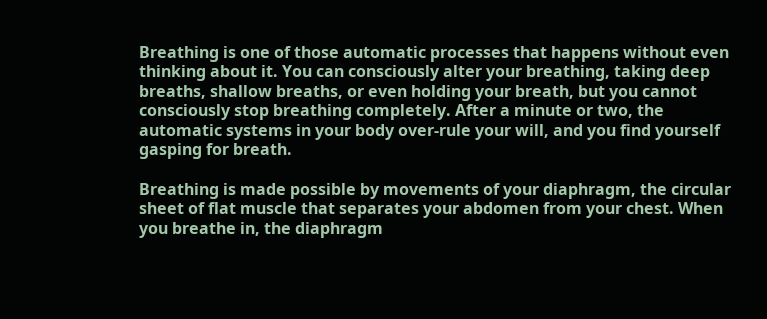Breathing is one of those automatic processes that happens without even thinking about it. You can consciously alter your breathing, taking deep breaths, shallow breaths, or even holding your breath, but you cannot consciously stop breathing completely. After a minute or two, the automatic systems in your body over-rule your will, and you find yourself gasping for breath.

Breathing is made possible by movements of your diaphragm, the circular sheet of flat muscle that separates your abdomen from your chest. When you breathe in, the diaphragm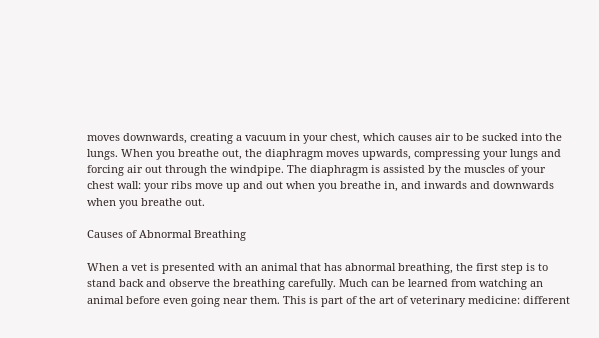moves downwards, creating a vacuum in your chest, which causes air to be sucked into the lungs. When you breathe out, the diaphragm moves upwards, compressing your lungs and forcing air out through the windpipe. The diaphragm is assisted by the muscles of your chest wall: your ribs move up and out when you breathe in, and inwards and downwards when you breathe out.

Causes of Abnormal Breathing

When a vet is presented with an animal that has abnormal breathing, the first step is to stand back and observe the breathing carefully. Much can be learned from watching an animal before even going near them. This is part of the art of veterinary medicine: different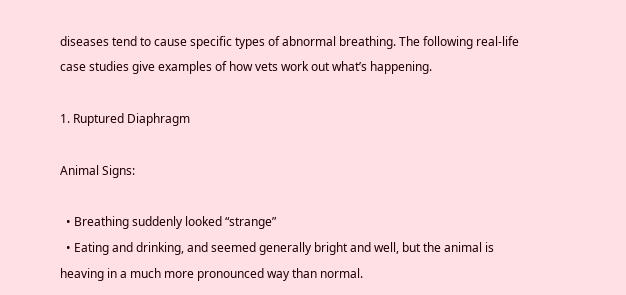diseases tend to cause specific types of abnormal breathing. The following real-life case studies give examples of how vets work out what’s happening.

1. Ruptured Diaphragm

Animal Signs:

  • Breathing suddenly looked “strange”
  • Eating and drinking, and seemed generally bright and well, but the animal is heaving in a much more pronounced way than normal.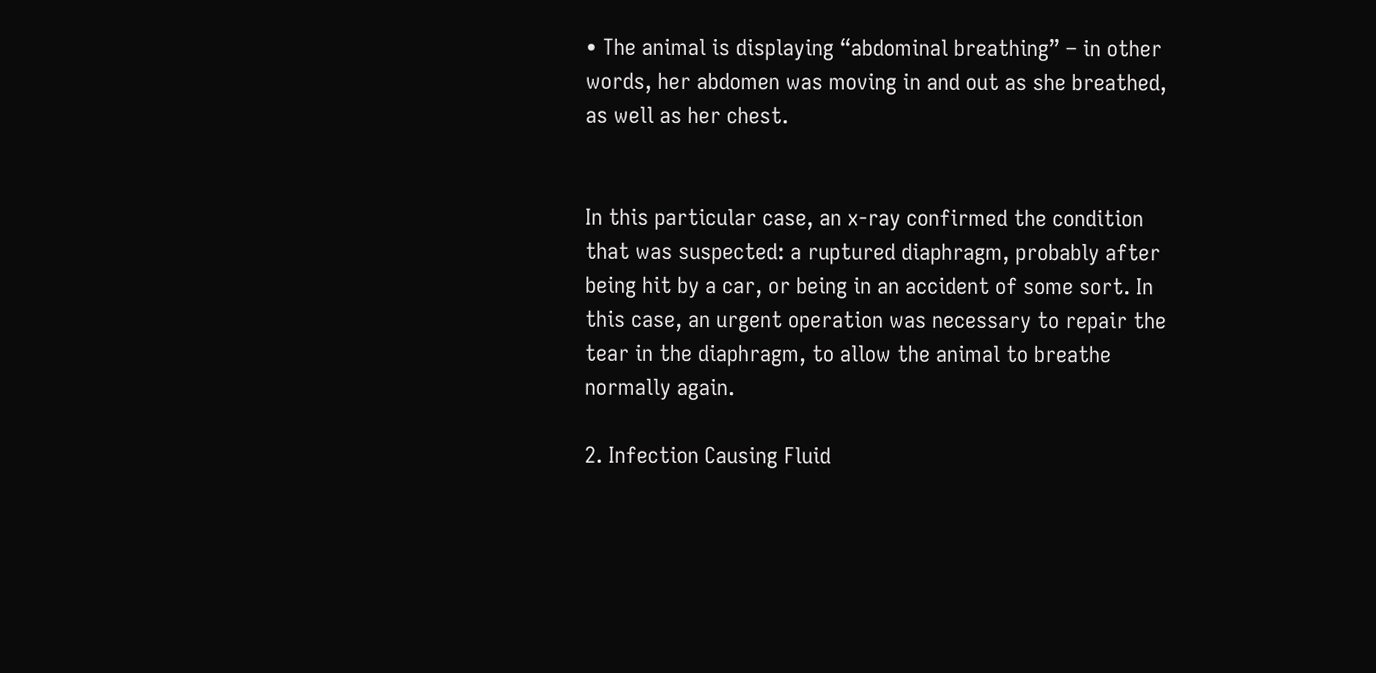• The animal is displaying “abdominal breathing” – in other words, her abdomen was moving in and out as she breathed, as well as her chest.


In this particular case, an x-ray confirmed the condition that was suspected: a ruptured diaphragm, probably after being hit by a car, or being in an accident of some sort. In this case, an urgent operation was necessary to repair the tear in the diaphragm, to allow the animal to breathe normally again.

2. Infection Causing Fluid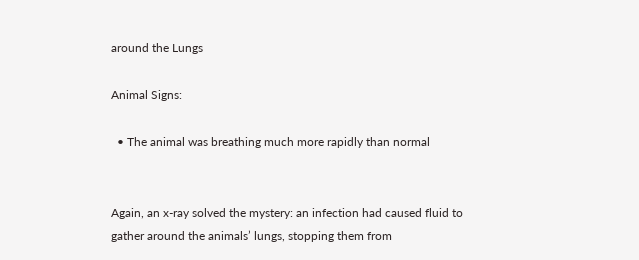around the Lungs

Animal Signs:

  • The animal was breathing much more rapidly than normal


Again, an x-ray solved the mystery: an infection had caused fluid to gather around the animals’ lungs, stopping them from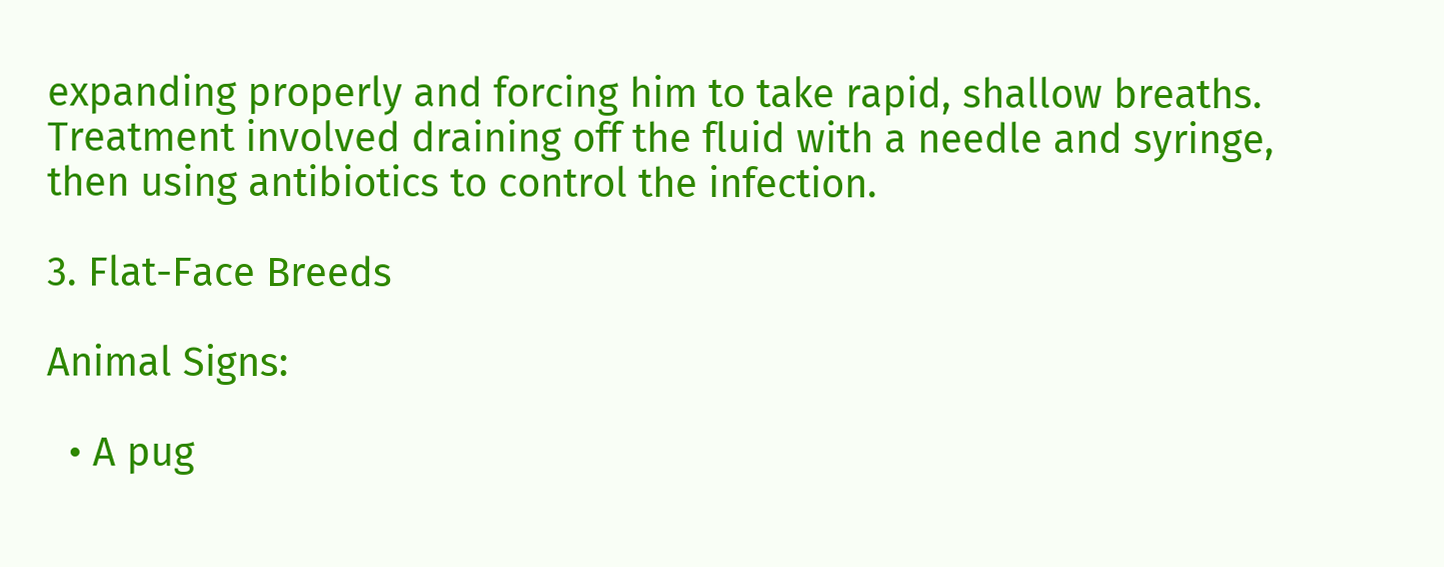expanding properly and forcing him to take rapid, shallow breaths. Treatment involved draining off the fluid with a needle and syringe, then using antibiotics to control the infection.

3. Flat-Face Breeds

Animal Signs:

  • A pug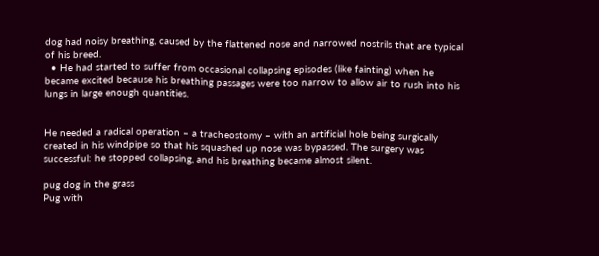dog had noisy breathing, caused by the flattened nose and narrowed nostrils that are typical of his breed.
  • He had started to suffer from occasional collapsing episodes (like fainting) when he became excited because his breathing passages were too narrow to allow air to rush into his lungs in large enough quantities.


He needed a radical operation – a tracheostomy – with an artificial hole being surgically created in his windpipe so that his squashed up nose was bypassed. The surgery was successful: he stopped collapsing, and his breathing became almost silent.

pug dog in the grass
Pug with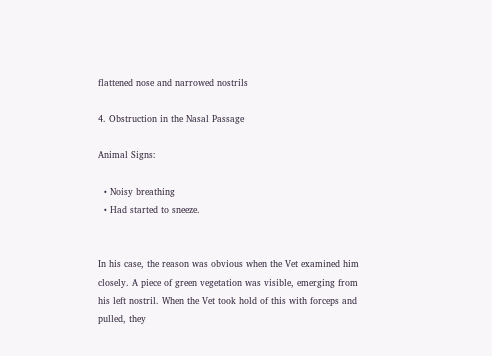flattened nose and narrowed nostrils

4. Obstruction in the Nasal Passage

Animal Signs:

  • Noisy breathing
  • Had started to sneeze.


In his case, the reason was obvious when the Vet examined him closely. A piece of green vegetation was visible, emerging from his left nostril. When the Vet took hold of this with forceps and pulled, they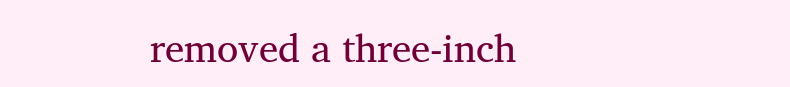removed a three-inch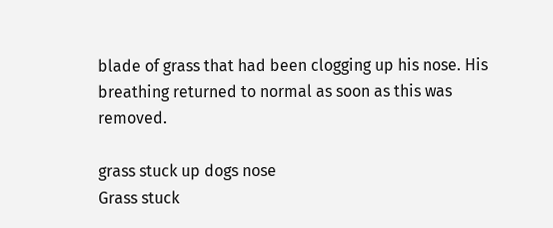blade of grass that had been clogging up his nose. His breathing returned to normal as soon as this was removed.

grass stuck up dogs nose
Grass stuck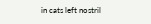in cats left nostril